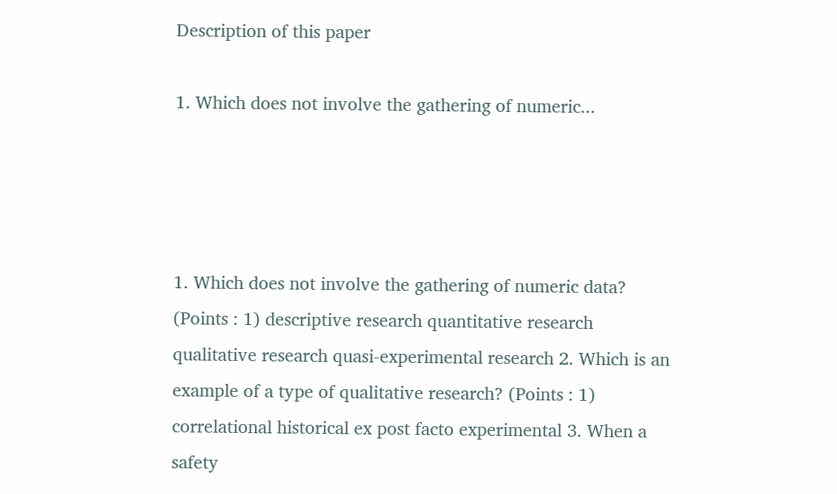Description of this paper

1. Which does not involve the gathering of numeric...




1. Which does not involve the gathering of numeric data? (Points : 1) descriptive research quantitative research qualitative research quasi-experimental research 2. Which is an example of a type of qualitative research? (Points : 1) correlational historical ex post facto experimental 3. When a safety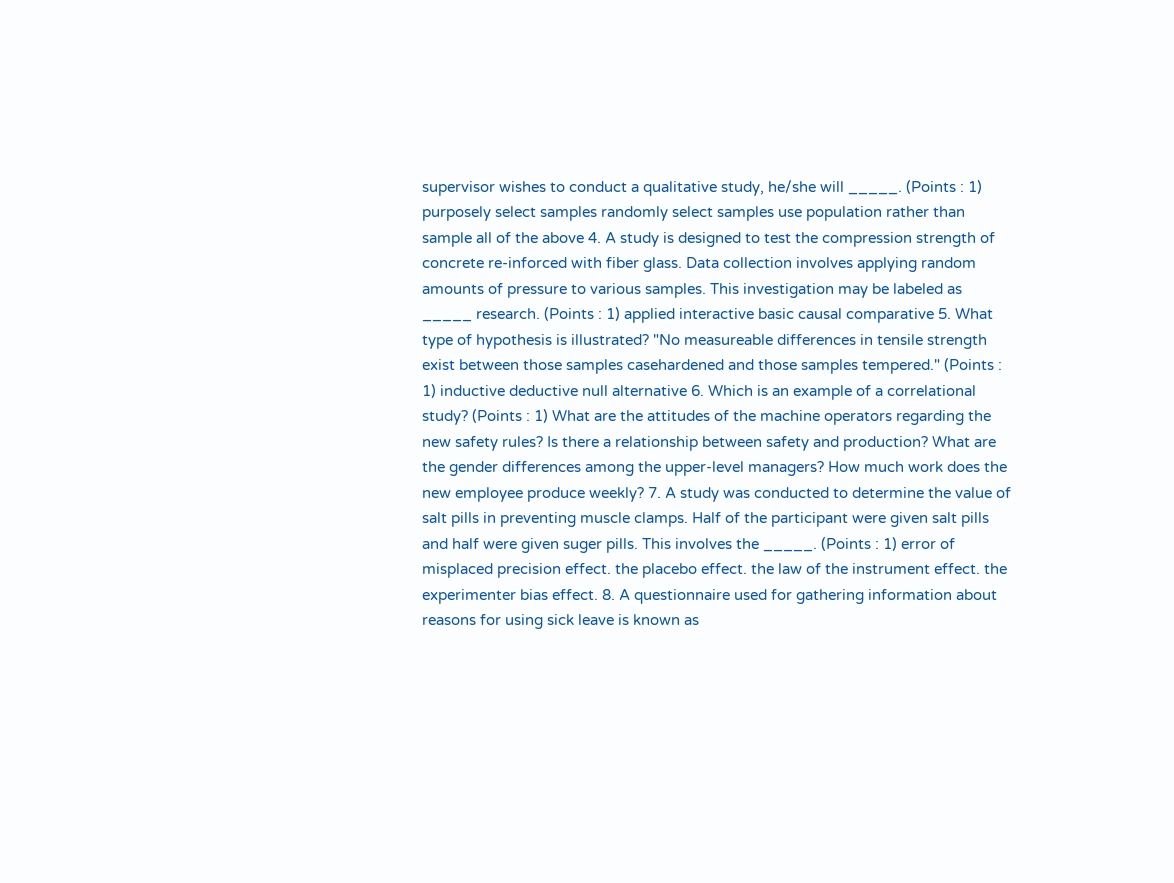supervisor wishes to conduct a qualitative study, he/she will _____. (Points : 1) purposely select samples randomly select samples use population rather than sample all of the above 4. A study is designed to test the compression strength of concrete re-inforced with fiber glass. Data collection involves applying random amounts of pressure to various samples. This investigation may be labeled as _____ research. (Points : 1) applied interactive basic causal comparative 5. What type of hypothesis is illustrated? "No measureable differences in tensile strength exist between those samples casehardened and those samples tempered." (Points : 1) inductive deductive null alternative 6. Which is an example of a correlational study? (Points : 1) What are the attitudes of the machine operators regarding the new safety rules? Is there a relationship between safety and production? What are the gender differences among the upper-level managers? How much work does the new employee produce weekly? 7. A study was conducted to determine the value of salt pills in preventing muscle clamps. Half of the participant were given salt pills and half were given suger pills. This involves the _____. (Points : 1) error of misplaced precision effect. the placebo effect. the law of the instrument effect. the experimenter bias effect. 8. A questionnaire used for gathering information about reasons for using sick leave is known as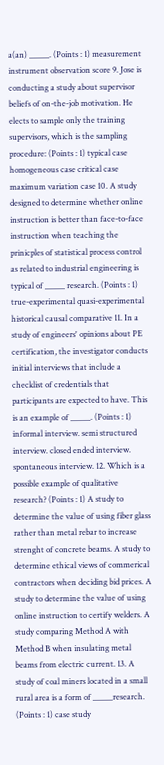a(an) _____. (Points : 1) measurement instrument observation score 9. Jose is conducting a study about supervisor beliefs of on-the-job motivation. He elects to sample only the training supervisors, which is the sampling procedure: (Points : 1) typical case homogeneous case critical case maximum variation case 10. A study designed to determine whether online instruction is better than face-to-face instruction when teaching the prinicples of statistical process control as related to industrial engineering is typical of _____ research. (Points : 1) true-experimental quasi-experimental historical causal comparative 11. In a study of engineers' opinions about PE certification, the investigator conducts initial interviews that include a checklist of credentials that participants are expected to have. This is an example of _____. (Points : 1) informal interview. semi structured interview. closed ended interview. spontaneous interview. 12. Which is a possible example of qualitative research? (Points : 1) A study to determine the value of using fiber glass rather than metal rebar to increase strenght of concrete beams. A study to determine ethical views of commerical contractors when deciding bid prices. A study to determine the value of using online instruction to certify welders. A study comparing Method A with Method B when insulating metal beams from electric current. 13. A study of coal miners located in a small rural area is a form of _____research. (Points : 1) case study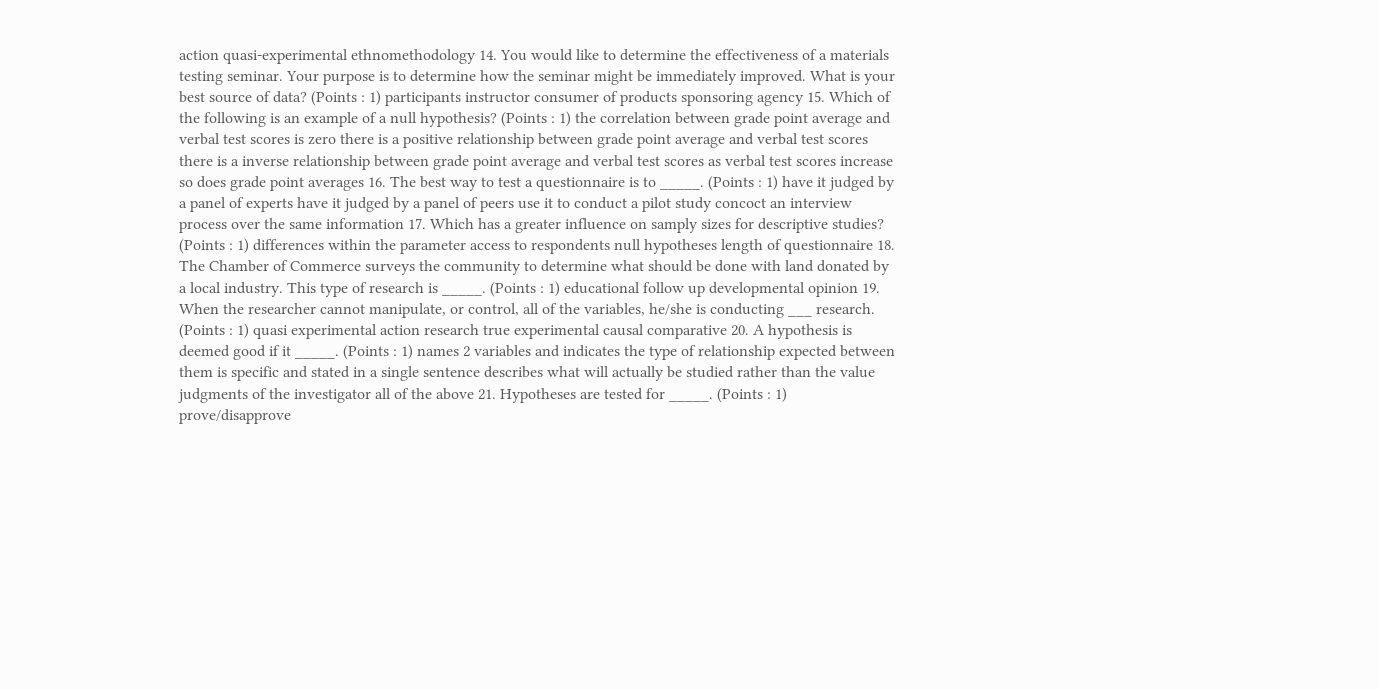action quasi-experimental ethnomethodology 14. You would like to determine the effectiveness of a materials testing seminar. Your purpose is to determine how the seminar might be immediately improved. What is your best source of data? (Points : 1) participants instructor consumer of products sponsoring agency 15. Which of the following is an example of a null hypothesis? (Points : 1) the correlation between grade point average and verbal test scores is zero there is a positive relationship between grade point average and verbal test scores there is a inverse relationship between grade point average and verbal test scores as verbal test scores increase so does grade point averages 16. The best way to test a questionnaire is to _____. (Points : 1) have it judged by a panel of experts have it judged by a panel of peers use it to conduct a pilot study concoct an interview process over the same information 17. Which has a greater influence on samply sizes for descriptive studies? (Points : 1) differences within the parameter access to respondents null hypotheses length of questionnaire 18. The Chamber of Commerce surveys the community to determine what should be done with land donated by a local industry. This type of research is _____. (Points : 1) educational follow up developmental opinion 19. When the researcher cannot manipulate, or control, all of the variables, he/she is conducting ___ research. (Points : 1) quasi experimental action research true experimental causal comparative 20. A hypothesis is deemed good if it _____. (Points : 1) names 2 variables and indicates the type of relationship expected between them is specific and stated in a single sentence describes what will actually be studied rather than the value judgments of the investigator all of the above 21. Hypotheses are tested for _____. (Points : 1) prove/disapprove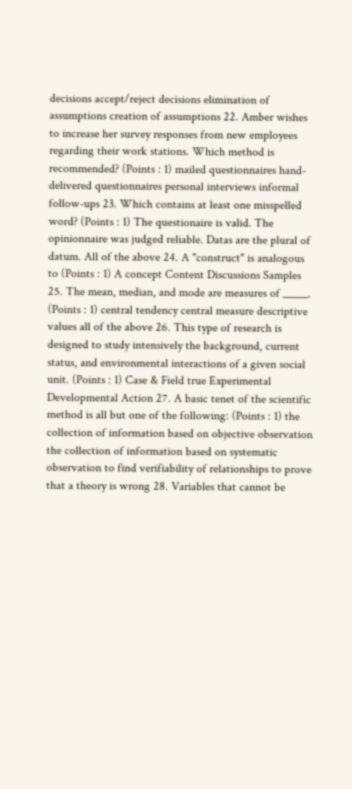decisions accept/reject decisions elimination of assumptions creation of assumptions 22. Amber wishes to increase her survey responses from new employees regarding their work stations. Which method is recommended? (Points : 1) mailed questionnaires hand-delivered questionnaires personal interviews informal follow-ups 23. Which contains at least one misspelled word? (Points : 1) The questionaire is valid. The opinionnaire was judged reliable. Datas are the plural of datum. All of the above 24. A "construct" is analogous to (Points : 1) A concept Content Discussions Samples 25. The mean, median, and mode are measures of _____. (Points : 1) central tendency central measure descriptive values all of the above 26. This type of research is designed to study intensively the background, current status, and environmental interactions of a given social unit. (Points : 1) Case & Field true Experimental Developmental Action 27. A basic tenet of the scientific method is all but one of the following: (Points : 1) the collection of information based on objective observation the collection of information based on systematic observation to find verifiability of relationships to prove that a theory is wrong 28. Variables that cannot be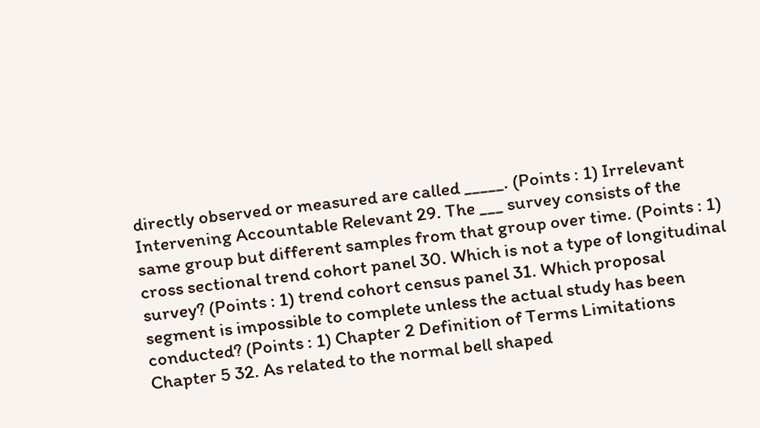directly observed or measured are called _____. (Points : 1) Irrelevant Intervening Accountable Relevant 29. The ___ survey consists of the same group but different samples from that group over time. (Points : 1) cross sectional trend cohort panel 30. Which is not a type of longitudinal survey? (Points : 1) trend cohort census panel 31. Which proposal segment is impossible to complete unless the actual study has been conducted? (Points : 1) Chapter 2 Definition of Terms Limitations Chapter 5 32. As related to the normal bell shaped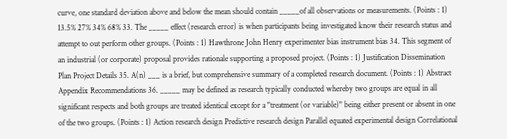curve, one standard deviation above and below the mean should contain _____of all observations or measurements. (Points : 1) 13.5% 27% 34% 68% 33. The _____ effect (research error) is when participants being investigated know their research status and attempt to out perform other groups. (Points : 1) Hawthrone John Henry experimenter bias instrument bias 34. This segment of an industrial (or corporate) proposal provides rationale supporting a proposed project. (Points : 1) Justification Dissemination Plan Project Details 35. A(n) ___ is a brief, but comprehensive summary of a completed research document. (Points : 1) Abstract Appendix Recommendations 36. _____ may be defined as research typically conducted whereby two groups are equal in all significant respects and both groups are treated identical except for a "treatment (or variable)" being either present or absent in one of the two groups. (Points : 1) Action research design Predictive research design Parallel equated experimental design Correlational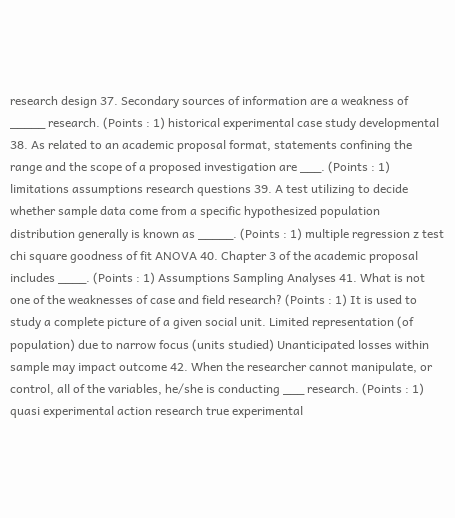research design 37. Secondary sources of information are a weakness of _____ research. (Points : 1) historical experimental case study developmental 38. As related to an academic proposal format, statements confining the range and the scope of a proposed investigation are ___. (Points : 1) limitations assumptions research questions 39. A test utilizing to decide whether sample data come from a specific hypothesized population distribution generally is known as _____. (Points : 1) multiple regression z test chi square goodness of fit ANOVA 40. Chapter 3 of the academic proposal includes ____. (Points : 1) Assumptions Sampling Analyses 41. What is not one of the weaknesses of case and field research? (Points : 1) It is used to study a complete picture of a given social unit. Limited representation (of population) due to narrow focus (units studied) Unanticipated losses within sample may impact outcome 42. When the researcher cannot manipulate, or control, all of the variables, he/she is conducting ___ research. (Points : 1) quasi experimental action research true experimental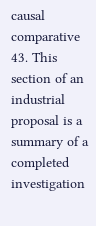causal comparative 43. This section of an industrial proposal is a summary of a completed investigation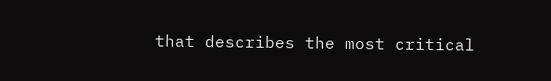that describes the most critical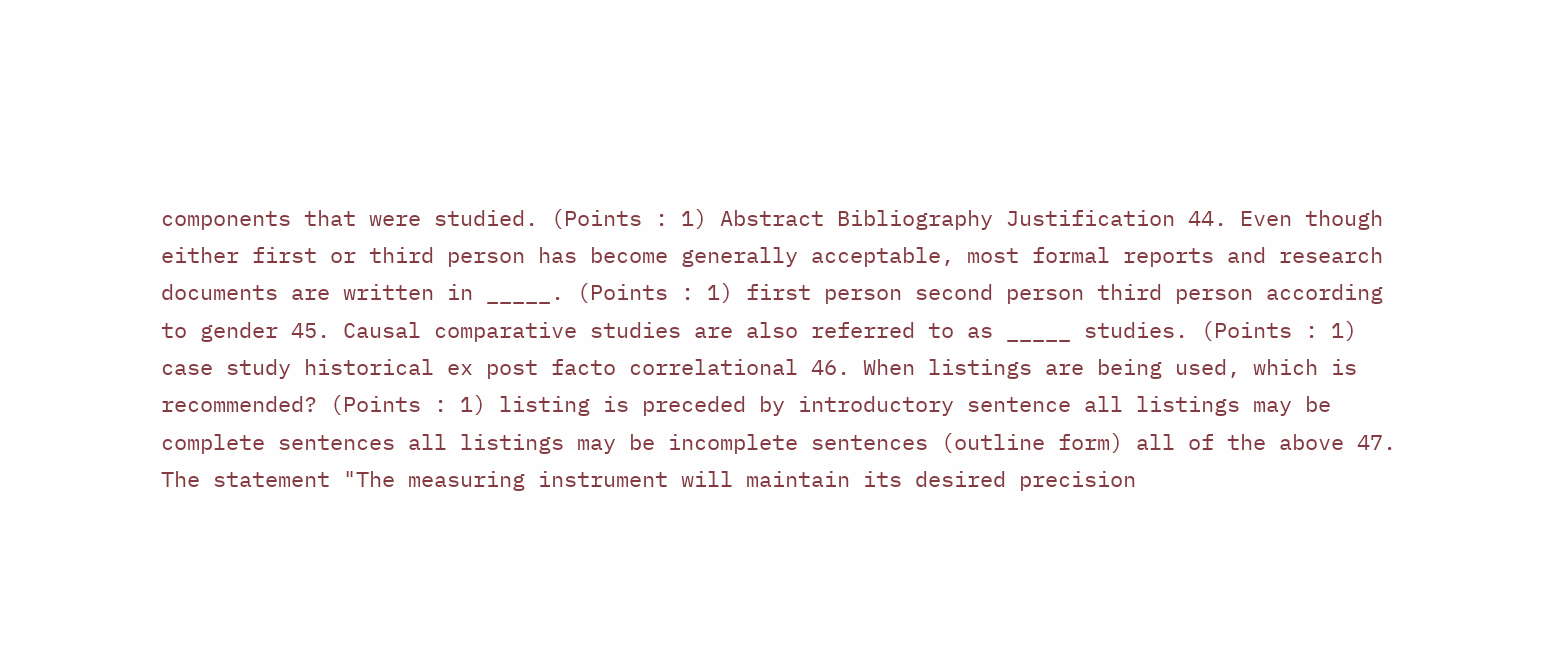components that were studied. (Points : 1) Abstract Bibliography Justification 44. Even though either first or third person has become generally acceptable, most formal reports and research documents are written in _____. (Points : 1) first person second person third person according to gender 45. Causal comparative studies are also referred to as _____ studies. (Points : 1) case study historical ex post facto correlational 46. When listings are being used, which is recommended? (Points : 1) listing is preceded by introductory sentence all listings may be complete sentences all listings may be incomplete sentences (outline form) all of the above 47. The statement "The measuring instrument will maintain its desired precision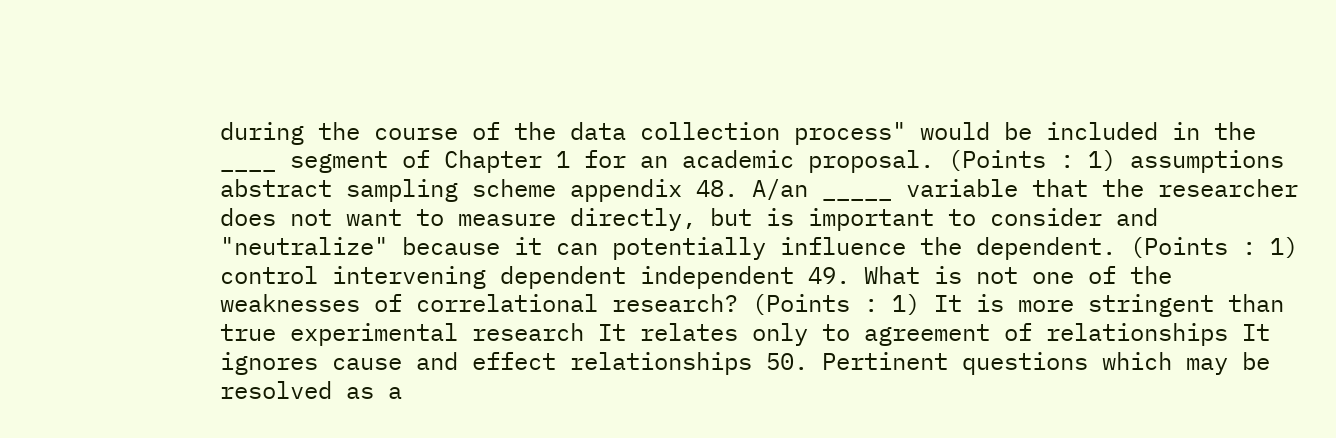during the course of the data collection process" would be included in the ____ segment of Chapter 1 for an academic proposal. (Points : 1) assumptions abstract sampling scheme appendix 48. A/an _____ variable that the researcher does not want to measure directly, but is important to consider and "neutralize" because it can potentially influence the dependent. (Points : 1) control intervening dependent independent 49. What is not one of the weaknesses of correlational research? (Points : 1) It is more stringent than true experimental research It relates only to agreement of relationships It ignores cause and effect relationships 50. Pertinent questions which may be resolved as a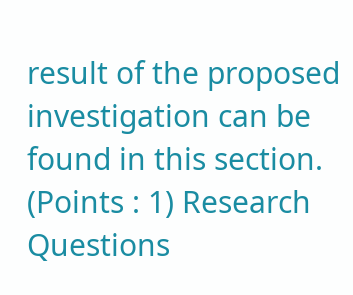result of the proposed investigation can be found in this section. (Points : 1) Research Questions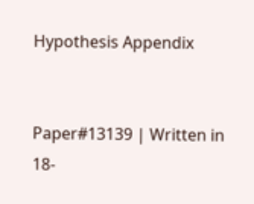Hypothesis Appendix


Paper#13139 | Written in 18-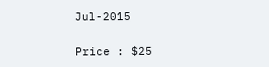Jul-2015

Price : $25